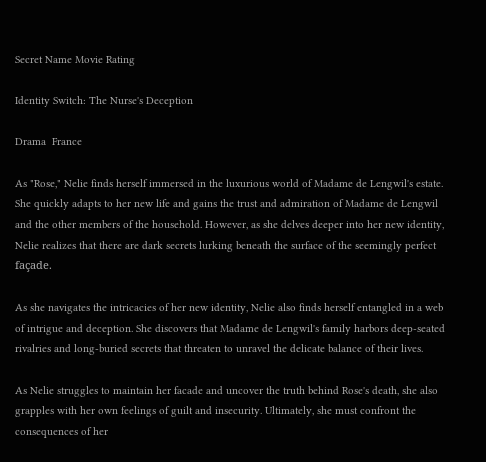Secret Name Movie Rating

Identity Switch: The Nurse's Deception

Drama  France

As "Rose," Nelie finds herself immersed in the luxurious world of Madame de Lengwil's estate. She quickly adapts to her new life and gains the trust and admiration of Madame de Lengwil and the other members of the household. However, as she delves deeper into her new identity, Nelie realizes that there are dark secrets lurking beneath the surface of the seemingly perfect façade.

As she navigates the intricacies of her new identity, Nelie also finds herself entangled in a web of intrigue and deception. She discovers that Madame de Lengwil's family harbors deep-seated rivalries and long-buried secrets that threaten to unravel the delicate balance of their lives.

As Nelie struggles to maintain her facade and uncover the truth behind Rose's death, she also grapples with her own feelings of guilt and insecurity. Ultimately, she must confront the consequences of her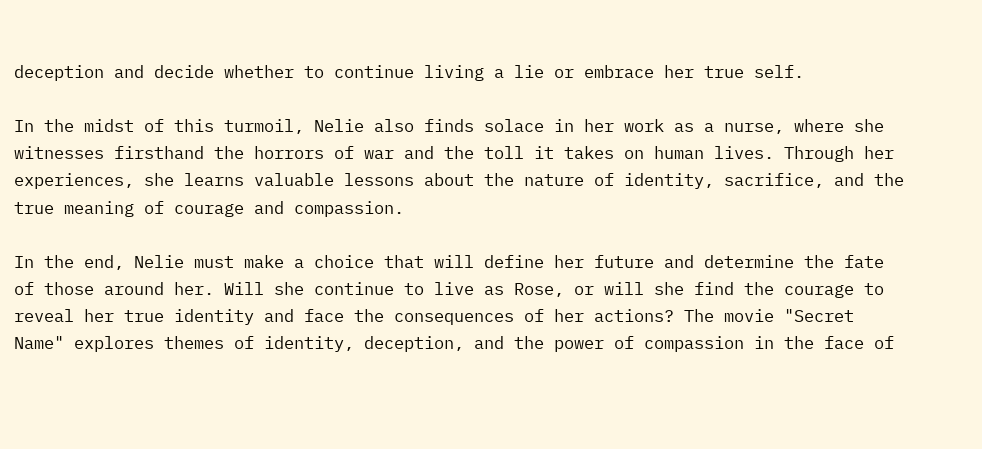deception and decide whether to continue living a lie or embrace her true self.

In the midst of this turmoil, Nelie also finds solace in her work as a nurse, where she witnesses firsthand the horrors of war and the toll it takes on human lives. Through her experiences, she learns valuable lessons about the nature of identity, sacrifice, and the true meaning of courage and compassion.

In the end, Nelie must make a choice that will define her future and determine the fate of those around her. Will she continue to live as Rose, or will she find the courage to reveal her true identity and face the consequences of her actions? The movie "Secret Name" explores themes of identity, deception, and the power of compassion in the face of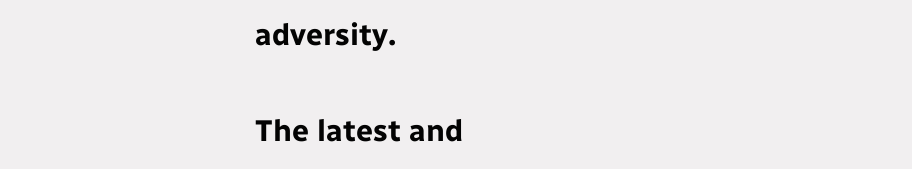adversity.

The latest and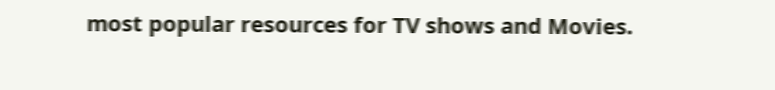most popular resources for TV shows and Movies.